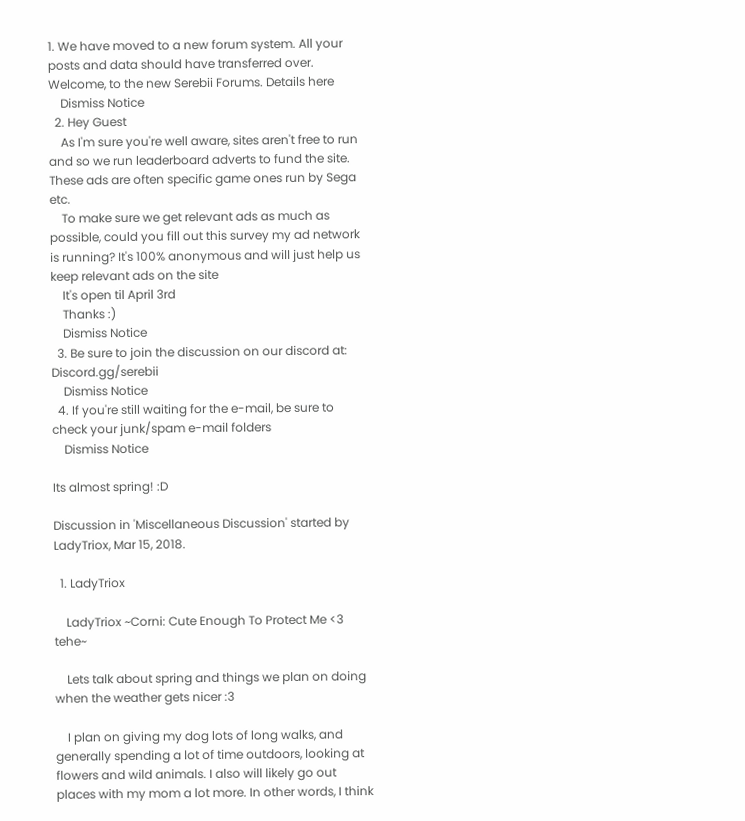1. We have moved to a new forum system. All your posts and data should have transferred over. Welcome, to the new Serebii Forums. Details here
    Dismiss Notice
  2. Hey Guest
    As I'm sure you're well aware, sites aren't free to run and so we run leaderboard adverts to fund the site. These ads are often specific game ones run by Sega etc.
    To make sure we get relevant ads as much as possible, could you fill out this survey my ad network is running? It's 100% anonymous and will just help us keep relevant ads on the site
    It's open til April 3rd
    Thanks :)
    Dismiss Notice
  3. Be sure to join the discussion on our discord at: Discord.gg/serebii
    Dismiss Notice
  4. If you're still waiting for the e-mail, be sure to check your junk/spam e-mail folders
    Dismiss Notice

Its almost spring! :D

Discussion in 'Miscellaneous Discussion' started by LadyTriox, Mar 15, 2018.

  1. LadyTriox

    LadyTriox ~Corni: Cute Enough To Protect Me <3 tehe~

    Lets talk about spring and things we plan on doing when the weather gets nicer :3

    I plan on giving my dog lots of long walks, and generally spending a lot of time outdoors, looking at flowers and wild animals. I also will likely go out places with my mom a lot more. In other words, I think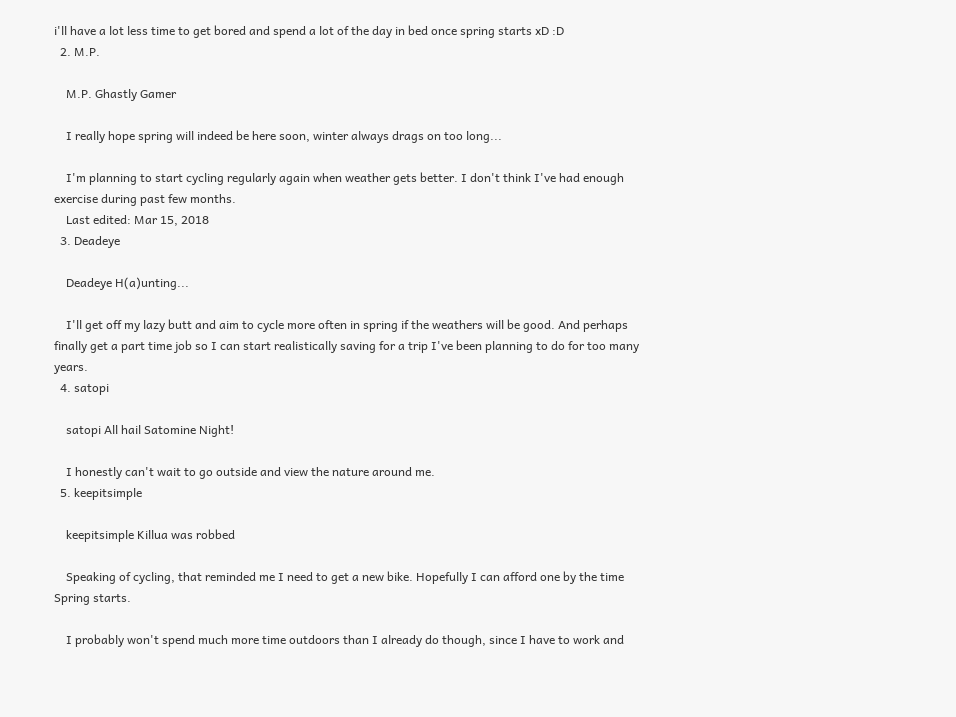i'll have a lot less time to get bored and spend a lot of the day in bed once spring starts xD :D
  2. M.P.

    M.P. Ghastly Gamer

    I really hope spring will indeed be here soon, winter always drags on too long...

    I'm planning to start cycling regularly again when weather gets better. I don't think I've had enough exercise during past few months.
    Last edited: Mar 15, 2018
  3. Deadeye

    Deadeye H(a)unting...

    I'll get off my lazy butt and aim to cycle more often in spring if the weathers will be good. And perhaps finally get a part time job so I can start realistically saving for a trip I've been planning to do for too many years.
  4. satopi

    satopi All hail Satomine Night!

    I honestly can't wait to go outside and view the nature around me.
  5. keepitsimple

    keepitsimple Killua was robbed

    Speaking of cycling, that reminded me I need to get a new bike. Hopefully I can afford one by the time Spring starts.

    I probably won't spend much more time outdoors than I already do though, since I have to work and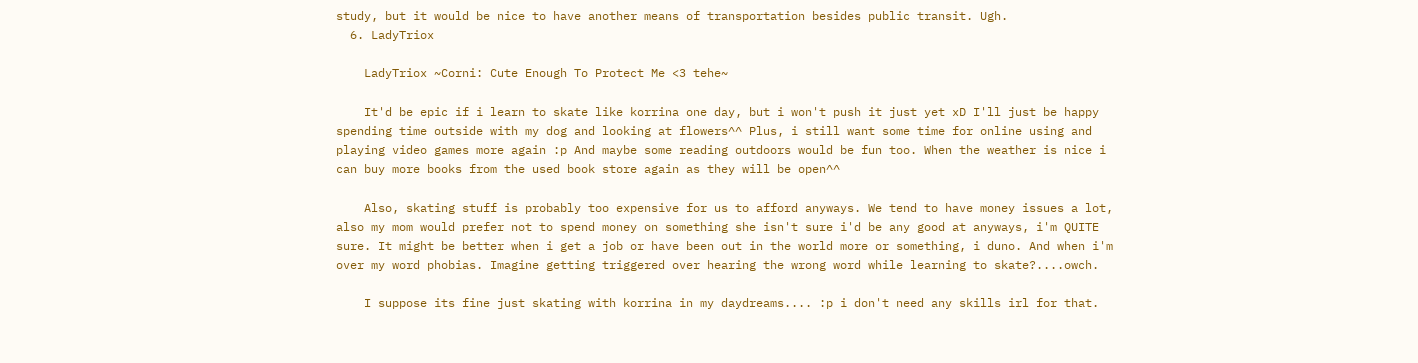study, but it would be nice to have another means of transportation besides public transit. Ugh.
  6. LadyTriox

    LadyTriox ~Corni: Cute Enough To Protect Me <3 tehe~

    It'd be epic if i learn to skate like korrina one day, but i won't push it just yet xD I'll just be happy spending time outside with my dog and looking at flowers^^ Plus, i still want some time for online using and playing video games more again :p And maybe some reading outdoors would be fun too. When the weather is nice i can buy more books from the used book store again as they will be open^^

    Also, skating stuff is probably too expensive for us to afford anyways. We tend to have money issues a lot, also my mom would prefer not to spend money on something she isn't sure i'd be any good at anyways, i'm QUITE sure. It might be better when i get a job or have been out in the world more or something, i duno. And when i'm over my word phobias. Imagine getting triggered over hearing the wrong word while learning to skate?....owch.

    I suppose its fine just skating with korrina in my daydreams.... :p i don't need any skills irl for that.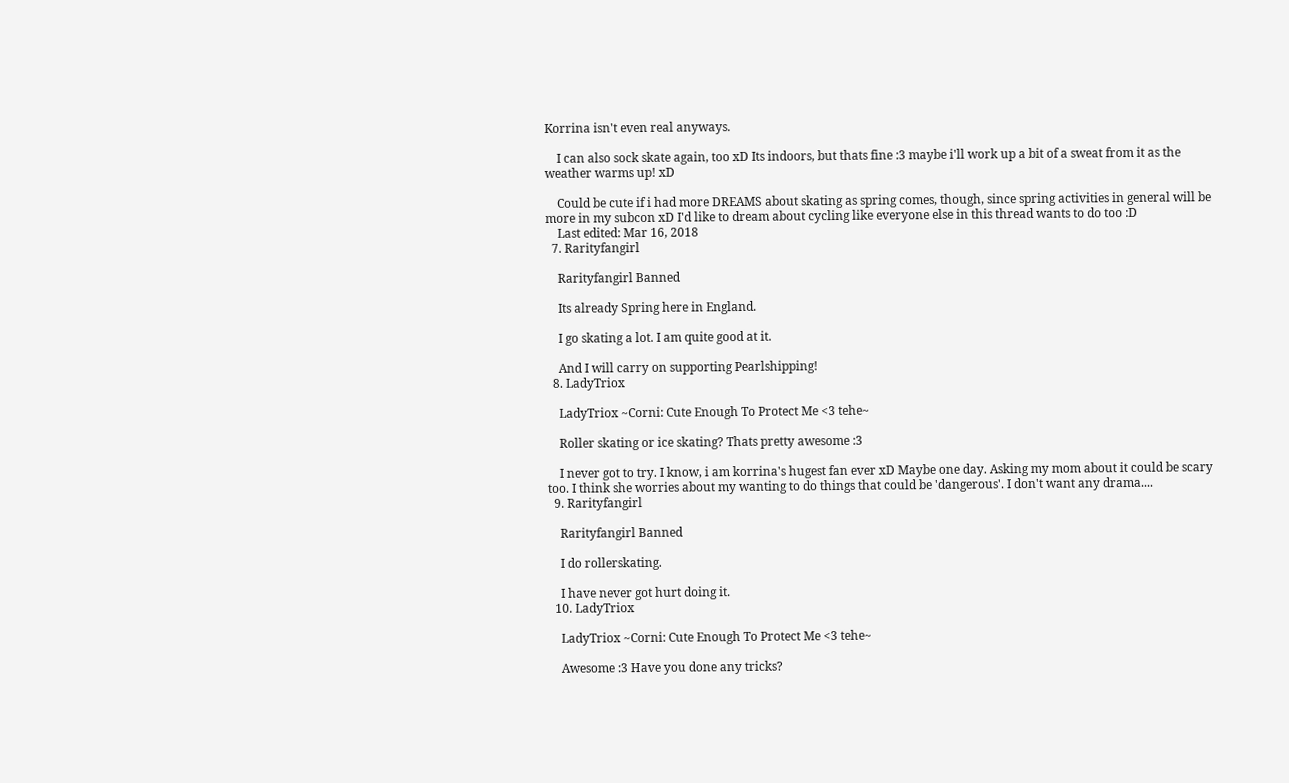Korrina isn't even real anyways.

    I can also sock skate again, too xD Its indoors, but thats fine :3 maybe i'll work up a bit of a sweat from it as the weather warms up! xD

    Could be cute if i had more DREAMS about skating as spring comes, though, since spring activities in general will be more in my subcon xD I'd like to dream about cycling like everyone else in this thread wants to do too :D
    Last edited: Mar 16, 2018
  7. Rarityfangirl

    Rarityfangirl Banned

    Its already Spring here in England.

    I go skating a lot. I am quite good at it.

    And I will carry on supporting Pearlshipping!
  8. LadyTriox

    LadyTriox ~Corni: Cute Enough To Protect Me <3 tehe~

    Roller skating or ice skating? Thats pretty awesome :3

    I never got to try. I know, i am korrina's hugest fan ever xD Maybe one day. Asking my mom about it could be scary too. I think she worries about my wanting to do things that could be 'dangerous'. I don't want any drama....
  9. Rarityfangirl

    Rarityfangirl Banned

    I do rollerskating.

    I have never got hurt doing it.
  10. LadyTriox

    LadyTriox ~Corni: Cute Enough To Protect Me <3 tehe~

    Awesome :3 Have you done any tricks?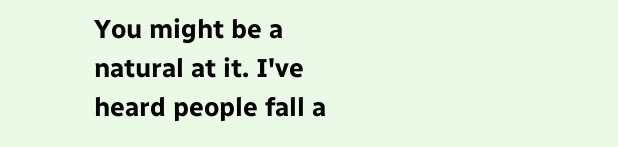You might be a natural at it. I've heard people fall a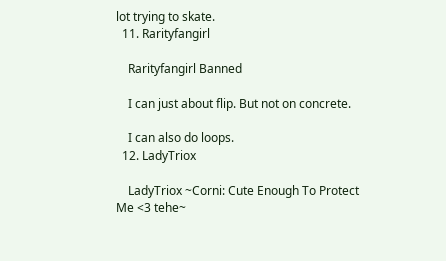lot trying to skate.
  11. Rarityfangirl

    Rarityfangirl Banned

    I can just about flip. But not on concrete.

    I can also do loops.
  12. LadyTriox

    LadyTriox ~Corni: Cute Enough To Protect Me <3 tehe~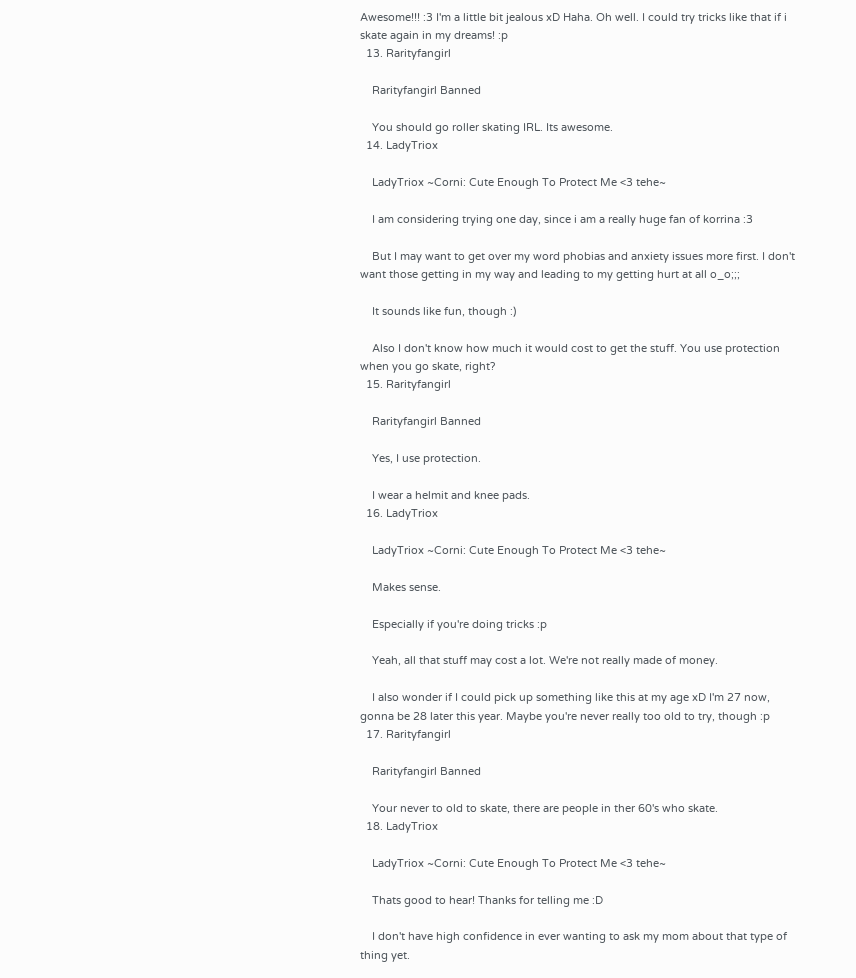Awesome!!! :3 I'm a little bit jealous xD Haha. Oh well. I could try tricks like that if i skate again in my dreams! :p
  13. Rarityfangirl

    Rarityfangirl Banned

    You should go roller skating IRL. Its awesome.
  14. LadyTriox

    LadyTriox ~Corni: Cute Enough To Protect Me <3 tehe~

    I am considering trying one day, since i am a really huge fan of korrina :3

    But I may want to get over my word phobias and anxiety issues more first. I don't want those getting in my way and leading to my getting hurt at all o_o;;;

    It sounds like fun, though :)

    Also I don't know how much it would cost to get the stuff. You use protection when you go skate, right?
  15. Rarityfangirl

    Rarityfangirl Banned

    Yes, I use protection.

    I wear a helmit and knee pads.
  16. LadyTriox

    LadyTriox ~Corni: Cute Enough To Protect Me <3 tehe~

    Makes sense.

    Especially if you're doing tricks :p

    Yeah, all that stuff may cost a lot. We're not really made of money.

    I also wonder if I could pick up something like this at my age xD I'm 27 now, gonna be 28 later this year. Maybe you're never really too old to try, though :p
  17. Rarityfangirl

    Rarityfangirl Banned

    Your never to old to skate, there are people in ther 60's who skate.
  18. LadyTriox

    LadyTriox ~Corni: Cute Enough To Protect Me <3 tehe~

    Thats good to hear! Thanks for telling me :D

    I don't have high confidence in ever wanting to ask my mom about that type of thing yet.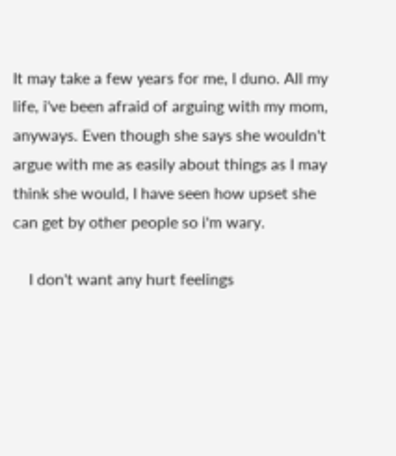It may take a few years for me, I duno. All my life, i've been afraid of arguing with my mom, anyways. Even though she says she wouldn't argue with me as easily about things as I may think she would, I have seen how upset she can get by other people so i'm wary.

    I don't want any hurt feelings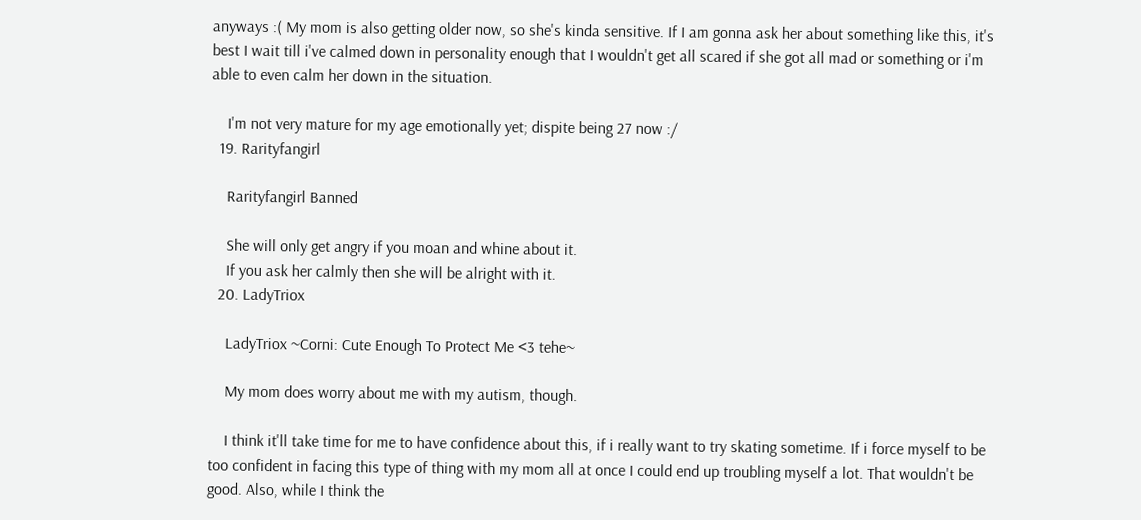anyways :( My mom is also getting older now, so she's kinda sensitive. If I am gonna ask her about something like this, it's best I wait till i've calmed down in personality enough that I wouldn't get all scared if she got all mad or something or i'm able to even calm her down in the situation.

    I'm not very mature for my age emotionally yet; dispite being 27 now :/
  19. Rarityfangirl

    Rarityfangirl Banned

    She will only get angry if you moan and whine about it.
    If you ask her calmly then she will be alright with it.
  20. LadyTriox

    LadyTriox ~Corni: Cute Enough To Protect Me <3 tehe~

    My mom does worry about me with my autism, though.

    I think it'll take time for me to have confidence about this, if i really want to try skating sometime. If i force myself to be too confident in facing this type of thing with my mom all at once I could end up troubling myself a lot. That wouldn't be good. Also, while I think the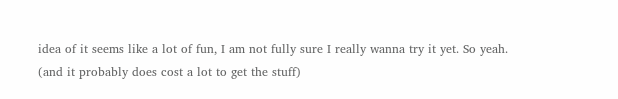idea of it seems like a lot of fun, I am not fully sure I really wanna try it yet. So yeah. (and it probably does cost a lot to get the stuff)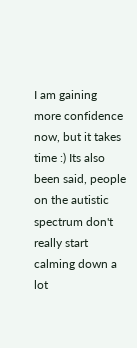I am gaining more confidence now, but it takes time :) Its also been said, people on the autistic spectrum don't really start calming down a lot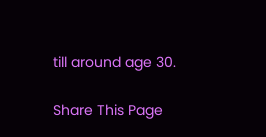till around age 30.

Share This Page